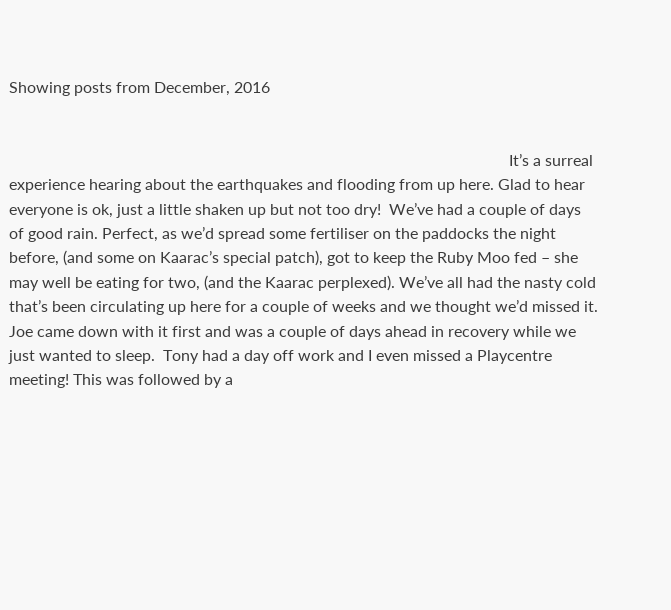Showing posts from December, 2016


                                                                                                                             It’s a surreal experience hearing about the earthquakes and flooding from up here. Glad to hear everyone is ok, just a little shaken up but not too dry!  We’ve had a couple of days of good rain. Perfect, as we’d spread some fertiliser on the paddocks the night before, (and some on Kaarac’s special patch), got to keep the Ruby Moo fed – she may well be eating for two, (and the Kaarac perplexed). We’ve all had the nasty cold that’s been circulating up here for a couple of weeks and we thought we’d missed it.  Joe came down with it first and was a couple of days ahead in recovery while we just wanted to sleep.  Tony had a day off work and I even missed a Playcentre meeting! This was followed by a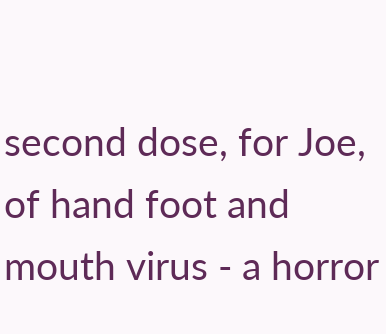second dose, for Joe, of hand foot and mouth virus - a horror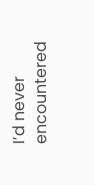I’d never encountered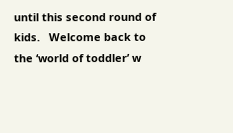until this second round of kids.   Welcome back to the ‘world of toddler’ w